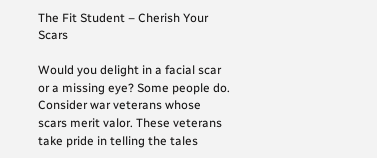The Fit Student – Cherish Your Scars

Would you delight in a facial scar or a missing eye? Some people do. Consider war veterans whose scars merit valor. These veterans take pride in telling the tales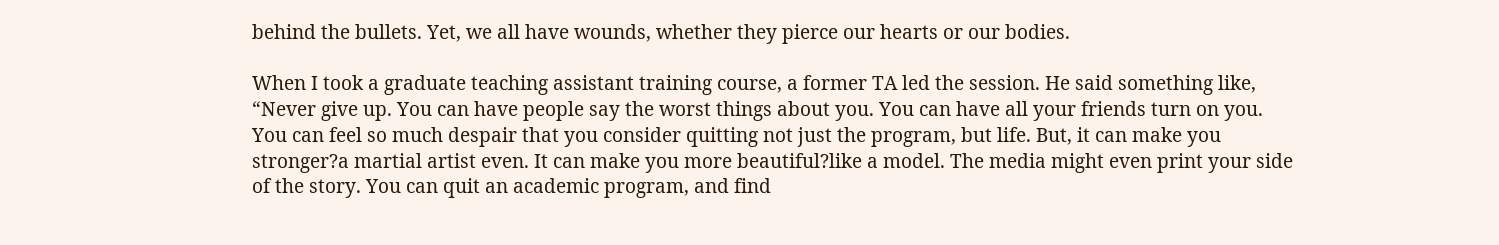behind the bullets. Yet, we all have wounds, whether they pierce our hearts or our bodies.

When I took a graduate teaching assistant training course, a former TA led the session. He said something like, “Never give up. You can have people say the worst things about you. You can have all your friends turn on you. You can feel so much despair that you consider quitting not just the program, but life. But, it can make you stronger?a martial artist even. It can make you more beautiful?like a model. The media might even print your side of the story. You can quit an academic program, and find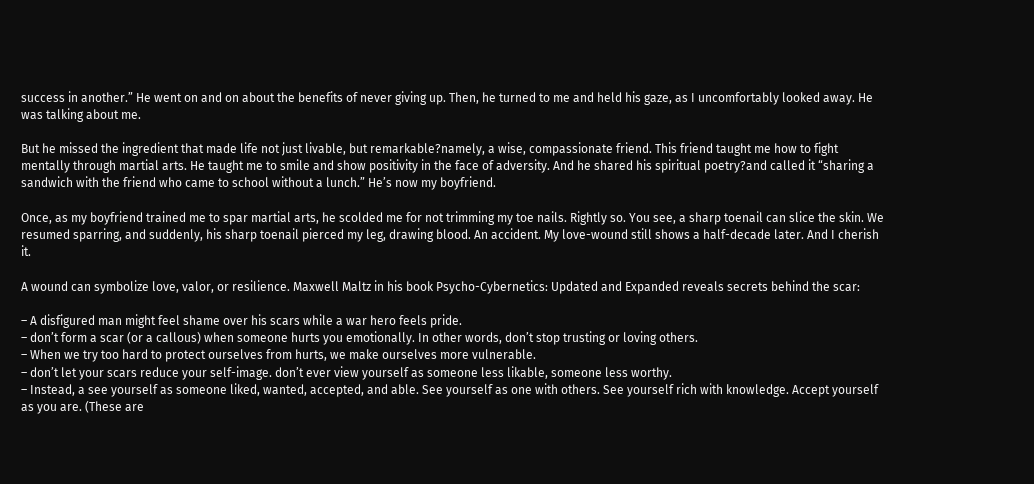success in another.” He went on and on about the benefits of never giving up. Then, he turned to me and held his gaze, as I uncomfortably looked away. He was talking about me.

But he missed the ingredient that made life not just livable, but remarkable?namely, a wise, compassionate friend. This friend taught me how to fight mentally through martial arts. He taught me to smile and show positivity in the face of adversity. And he shared his spiritual poetry?and called it “sharing a sandwich with the friend who came to school without a lunch.” He’s now my boyfriend.

Once, as my boyfriend trained me to spar martial arts, he scolded me for not trimming my toe nails. Rightly so. You see, a sharp toenail can slice the skin. We resumed sparring, and suddenly, his sharp toenail pierced my leg, drawing blood. An accident. My love-wound still shows a half-decade later. And I cherish it.

A wound can symbolize love, valor, or resilience. Maxwell Maltz in his book Psycho-Cybernetics: Updated and Expanded reveals secrets behind the scar:

– A disfigured man might feel shame over his scars while a war hero feels pride.
– don’t form a scar (or a callous) when someone hurts you emotionally. In other words, don’t stop trusting or loving others.
– When we try too hard to protect ourselves from hurts, we make ourselves more vulnerable.
– don’t let your scars reduce your self-image. don’t ever view yourself as someone less likable, someone less worthy.
– Instead, a see yourself as someone liked, wanted, accepted, and able. See yourself as one with others. See yourself rich with knowledge. Accept yourself as you are. (These are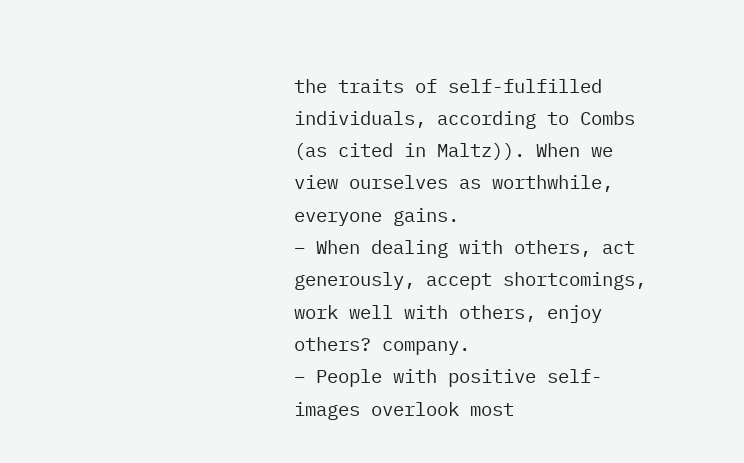the traits of self-fulfilled individuals, according to Combs (as cited in Maltz)). When we view ourselves as worthwhile, everyone gains.
– When dealing with others, act generously, accept shortcomings, work well with others, enjoy others? company.
– People with positive self-images overlook most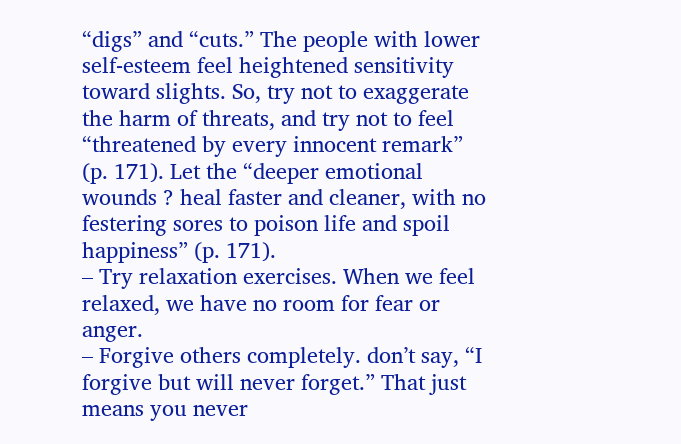“digs” and “cuts.” The people with lower self-esteem feel heightened sensitivity toward slights. So, try not to exaggerate the harm of threats, and try not to feel “threatened by every innocent remark” (p. 171). Let the “deeper emotional wounds ? heal faster and cleaner, with no festering sores to poison life and spoil happiness” (p. 171).
– Try relaxation exercises. When we feel relaxed, we have no room for fear or anger.
– Forgive others completely. don’t say, “I forgive but will never forget.” That just means you never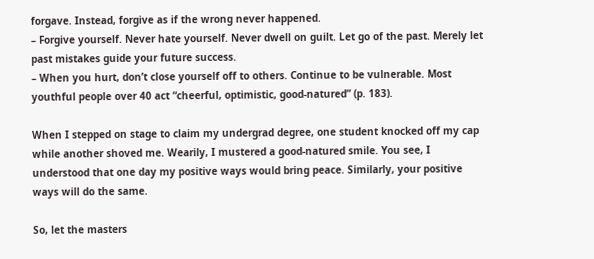forgave. Instead, forgive as if the wrong never happened.
– Forgive yourself. Never hate yourself. Never dwell on guilt. Let go of the past. Merely let past mistakes guide your future success.
– When you hurt, don’t close yourself off to others. Continue to be vulnerable. Most youthful people over 40 act “cheerful, optimistic, good-natured” (p. 183).

When I stepped on stage to claim my undergrad degree, one student knocked off my cap while another shoved me. Wearily, I mustered a good-natured smile. You see, I understood that one day my positive ways would bring peace. Similarly, your positive ways will do the same.

So, let the masters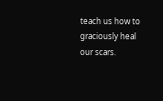teach us how to graciously heal our scars.